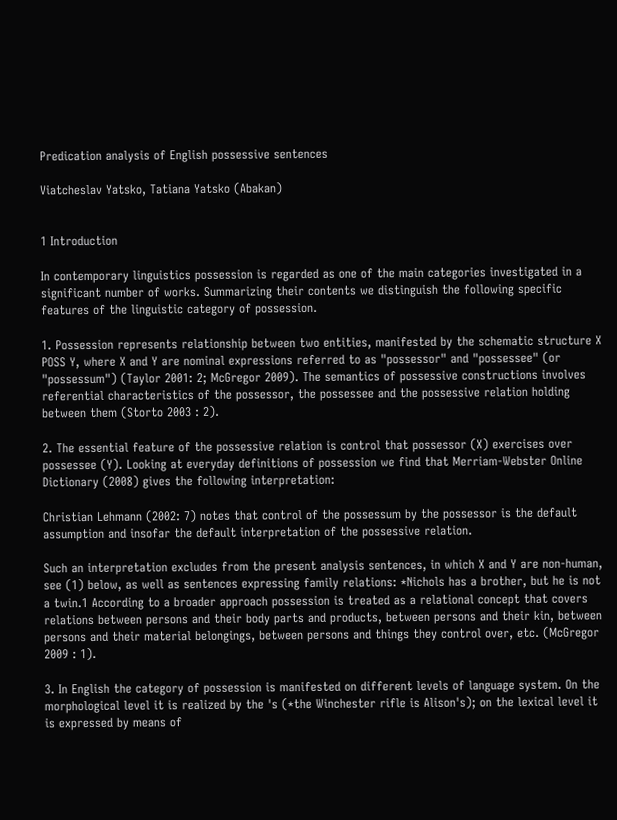Predication analysis of English possessive sentences

Viatcheslav Yatsko, Tatiana Yatsko (Abakan)


1 Introduction

In contemporary linguistics possession is regarded as one of the main categories investigated in a significant number of works. Summarizing their contents we distinguish the following specific features of the linguistic category of possession.

1. Possession represents relationship between two entities, manifested by the schematic structure X POSS Y, where X and Y are nominal expressions referred to as "possessor" and "possessee" (or "possessum") (Taylor 2001: 2; McGregor 2009). The semantics of possessive constructions involves referential characteristics of the possessor, the possessee and the possessive relation holding between them (Storto 2003 : 2).

2. The essential feature of the possessive relation is control that possessor (X) exercises over possessee (Y). Looking at everyday definitions of possession we find that Merriam-Webster Online Dictionary (2008) gives the following interpretation:

Christian Lehmann (2002: 7) notes that control of the possessum by the possessor is the default assumption and insofar the default interpretation of the possessive relation.

Such an interpretation excludes from the present analysis sentences, in which X and Y are non-human, see (1) below, as well as sentences expressing family relations: *Nichols has a brother, but he is not a twin.1 According to a broader approach possession is treated as a relational concept that covers relations between persons and their body parts and products, between persons and their kin, between persons and their material belongings, between persons and things they control over, etc. (McGregor 2009 : 1).

3. In English the category of possession is manifested on different levels of language system. On the morphological level it is realized by the 's (*the Winchester rifle is Alison's); on the lexical level it is expressed by means of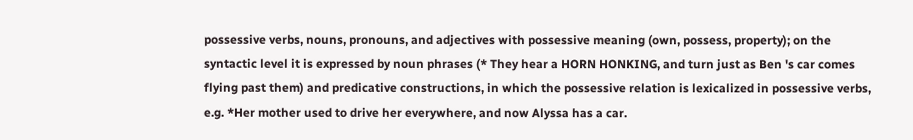possessive verbs, nouns, pronouns, and adjectives with possessive meaning (own, possess, property); on the syntactic level it is expressed by noun phrases (* They hear a HORN HONKING, and turn just as Ben 's car comes flying past them) and predicative constructions, in which the possessive relation is lexicalized in possessive verbs, e.g. *Her mother used to drive her everywhere, and now Alyssa has a car.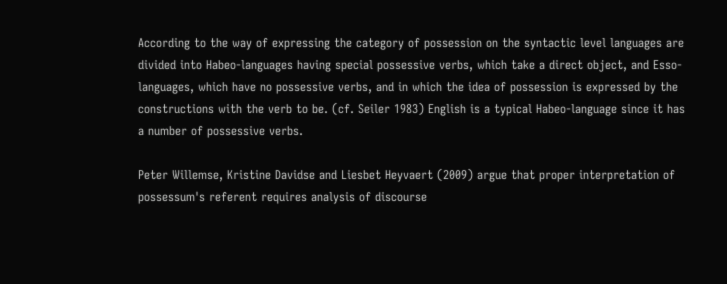According to the way of expressing the category of possession on the syntactic level languages are divided into Habeo-languages having special possessive verbs, which take a direct object, and Esso-languages, which have no possessive verbs, and in which the idea of possession is expressed by the constructions with the verb to be. (cf. Seiler 1983) English is a typical Habeo-language since it has a number of possessive verbs.

Peter Willemse, Kristine Davidse and Liesbet Heyvaert (2009) argue that proper interpretation of possessum's referent requires analysis of discourse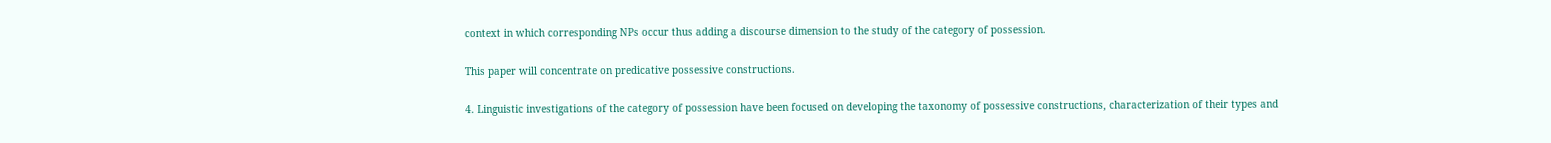context in which corresponding NPs occur thus adding a discourse dimension to the study of the category of possession.

This paper will concentrate on predicative possessive constructions.

4. Linguistic investigations of the category of possession have been focused on developing the taxonomy of possessive constructions, characterization of their types and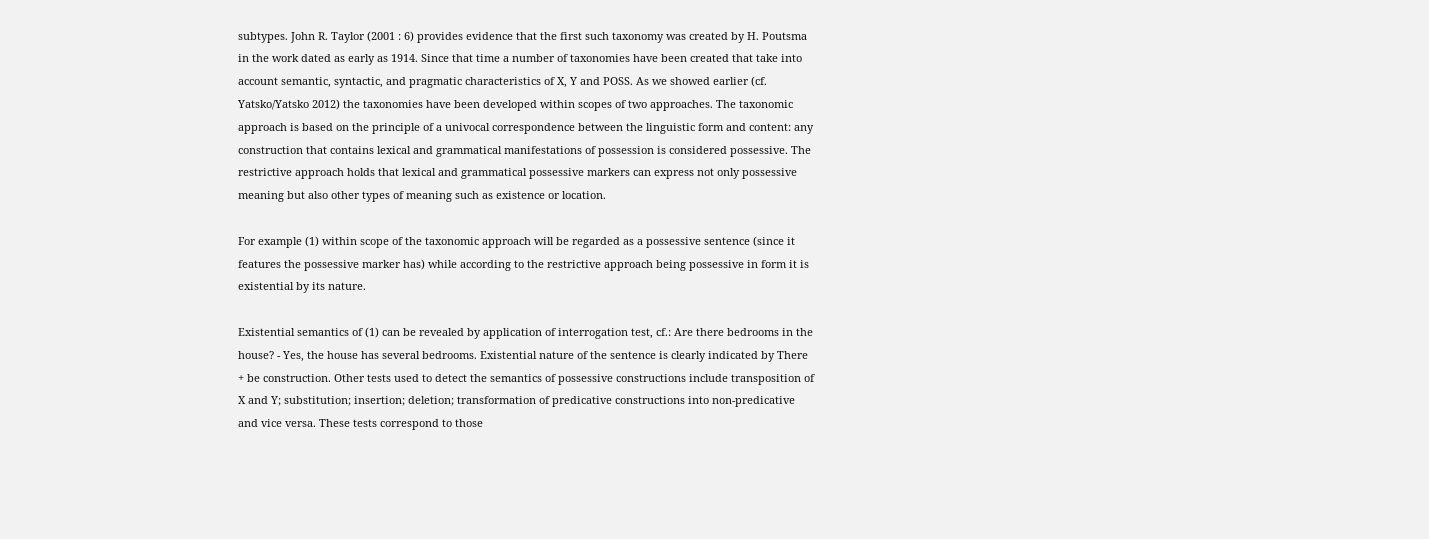subtypes. John R. Taylor (2001 : 6) provides evidence that the first such taxonomy was created by H. Poutsma in the work dated as early as 1914. Since that time a number of taxonomies have been created that take into account semantic, syntactic, and pragmatic characteristics of X, Y and POSS. As we showed earlier (cf. Yatsko/Yatsko 2012) the taxonomies have been developed within scopes of two approaches. The taxonomic approach is based on the principle of a univocal correspondence between the linguistic form and content: any construction that contains lexical and grammatical manifestations of possession is considered possessive. The restrictive approach holds that lexical and grammatical possessive markers can express not only possessive meaning but also other types of meaning such as existence or location.

For example (1) within scope of the taxonomic approach will be regarded as a possessive sentence (since it features the possessive marker has) while according to the restrictive approach being possessive in form it is existential by its nature.

Existential semantics of (1) can be revealed by application of interrogation test, cf.: Are there bedrooms in the house? - Yes, the house has several bedrooms. Existential nature of the sentence is clearly indicated by There + be construction. Other tests used to detect the semantics of possessive constructions include transposition of X and Y; substitution; insertion; deletion; transformation of predicative constructions into non-predicative and vice versa. These tests correspond to those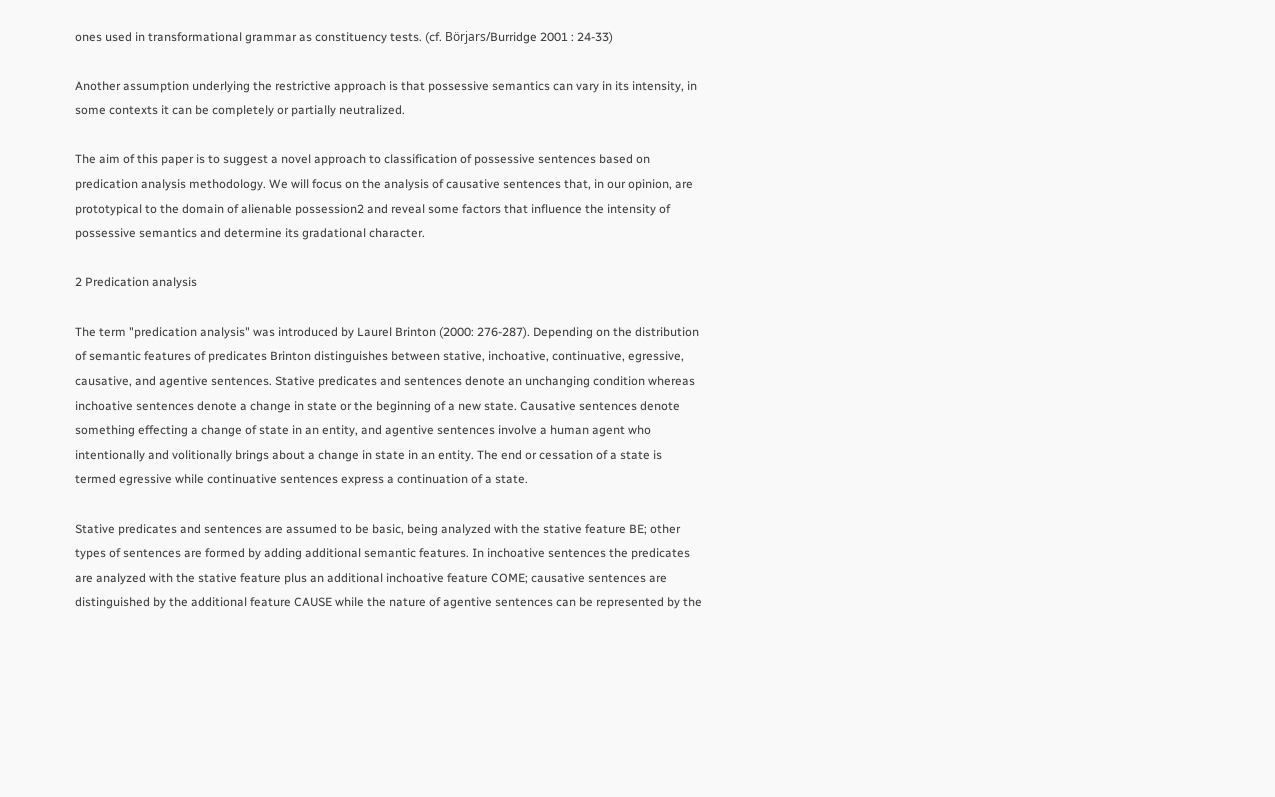ones used in transformational grammar as constituency tests. (cf. Börjars/Burridge 2001 : 24-33)

Another assumption underlying the restrictive approach is that possessive semantics can vary in its intensity, in some contexts it can be completely or partially neutralized.

The aim of this paper is to suggest a novel approach to classification of possessive sentences based on predication analysis methodology. We will focus on the analysis of causative sentences that, in our opinion, are prototypical to the domain of alienable possession2 and reveal some factors that influence the intensity of possessive semantics and determine its gradational character.

2 Predication analysis

The term "predication analysis" was introduced by Laurel Brinton (2000: 276-287). Depending on the distribution of semantic features of predicates Brinton distinguishes between stative, inchoative, continuative, egressive, causative, and agentive sentences. Stative predicates and sentences denote an unchanging condition whereas inchoative sentences denote a change in state or the beginning of a new state. Causative sentences denote something effecting a change of state in an entity, and agentive sentences involve a human agent who intentionally and volitionally brings about a change in state in an entity. The end or cessation of a state is termed egressive while continuative sentences express a continuation of a state.

Stative predicates and sentences are assumed to be basic, being analyzed with the stative feature BE; other types of sentences are formed by adding additional semantic features. In inchoative sentences the predicates are analyzed with the stative feature plus an additional inchoative feature COME; causative sentences are distinguished by the additional feature CAUSE while the nature of agentive sentences can be represented by the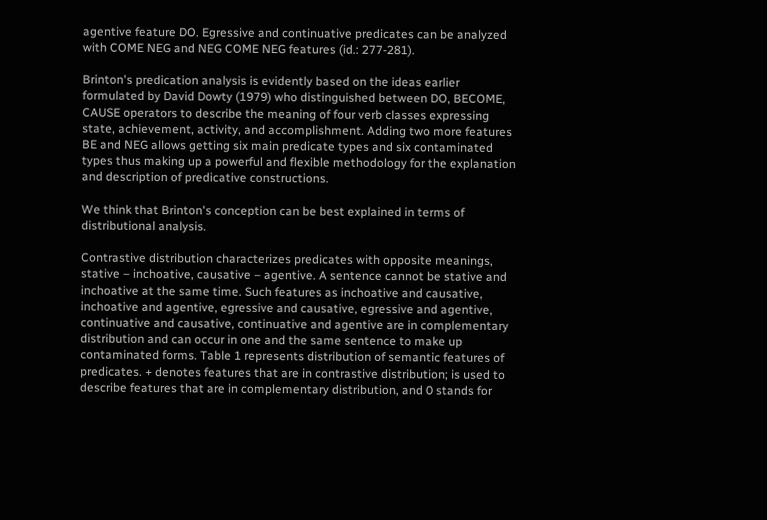agentive feature DO. Egressive and continuative predicates can be analyzed with COME NEG and NEG COME NEG features (id.: 277-281).

Brinton's predication analysis is evidently based on the ideas earlier formulated by David Dowty (1979) who distinguished between DO, BECOME, CAUSE operators to describe the meaning of four verb classes expressing state, achievement, activity, and accomplishment. Adding two more features BE and NEG allows getting six main predicate types and six contaminated types thus making up a powerful and flexible methodology for the explanation and description of predicative constructions.

We think that Brinton's conception can be best explained in terms of distributional analysis.

Contrastive distribution characterizes predicates with opposite meanings, stative – inchoative, causative – agentive. A sentence cannot be stative and inchoative at the same time. Such features as inchoative and causative, inchoative and agentive, egressive and causative, egressive and agentive, continuative and causative, continuative and agentive are in complementary distribution and can occur in one and the same sentence to make up contaminated forms. Table 1 represents distribution of semantic features of predicates. + denotes features that are in contrastive distribution; is used to describe features that are in complementary distribution, and 0 stands for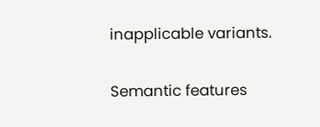inapplicable variants.

Semantic features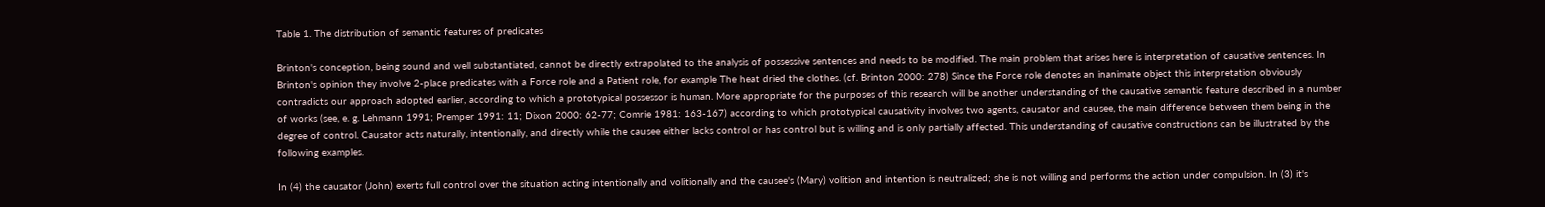Table 1. The distribution of semantic features of predicates

Brinton's conception, being sound and well substantiated, cannot be directly extrapolated to the analysis of possessive sentences and needs to be modified. The main problem that arises here is interpretation of causative sentences. In Brinton's opinion they involve 2-place predicates with a Force role and a Patient role, for example The heat dried the clothes. (cf. Brinton 2000: 278) Since the Force role denotes an inanimate object this interpretation obviously contradicts our approach adopted earlier, according to which a prototypical possessor is human. More appropriate for the purposes of this research will be another understanding of the causative semantic feature described in a number of works (see, e. g. Lehmann 1991; Premper 1991: 11; Dixon 2000: 62-77; Comrie 1981: 163-167) according to which prototypical causativity involves two agents, causator and causee, the main difference between them being in the degree of control. Causator acts naturally, intentionally, and directly while the causee either lacks control or has control but is willing and is only partially affected. This understanding of causative constructions can be illustrated by the following examples.

In (4) the causator (John) exerts full control over the situation acting intentionally and volitionally and the causee's (Mary) volition and intention is neutralized; she is not willing and performs the action under compulsion. In (3) it's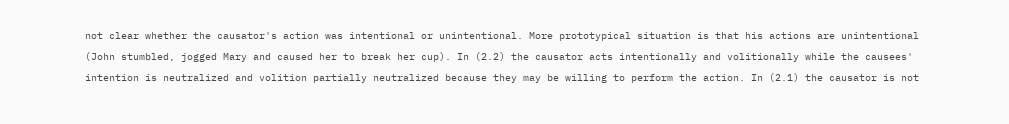not clear whether the causator's action was intentional or unintentional. More prototypical situation is that his actions are unintentional (John stumbled, jogged Mary and caused her to break her cup). In (2.2) the causator acts intentionally and volitionally while the causees' intention is neutralized and volition partially neutralized because they may be willing to perform the action. In (2.1) the causator is not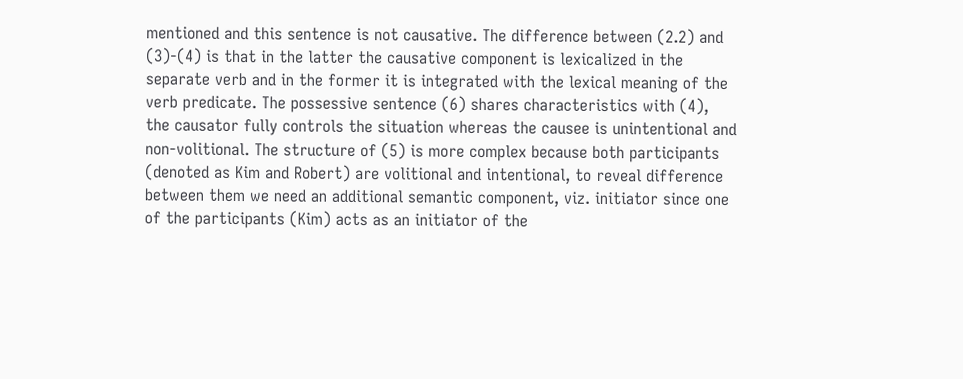mentioned and this sentence is not causative. The difference between (2.2) and (3)-(4) is that in the latter the causative component is lexicalized in the separate verb and in the former it is integrated with the lexical meaning of the verb predicate. The possessive sentence (6) shares characteristics with (4), the causator fully controls the situation whereas the causee is unintentional and non-volitional. The structure of (5) is more complex because both participants (denoted as Kim and Robert) are volitional and intentional, to reveal difference between them we need an additional semantic component, viz. initiator since one of the participants (Kim) acts as an initiator of the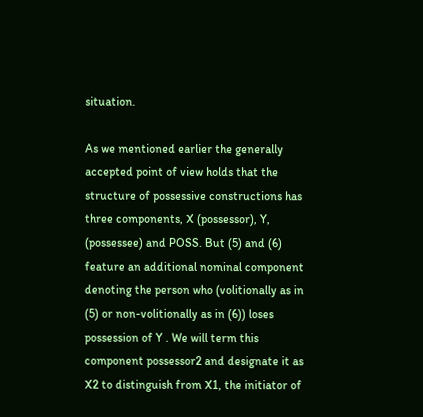situation.

As we mentioned earlier the generally accepted point of view holds that the structure of possessive constructions has three components, X (possessor), Y, (possessee) and POSS. But (5) and (6) feature an additional nominal component denoting the person who (volitionally as in (5) or non-volitionally as in (6)) loses possession of Y . We will term this component possessor2 and designate it as X2 to distinguish from X1, the initiator of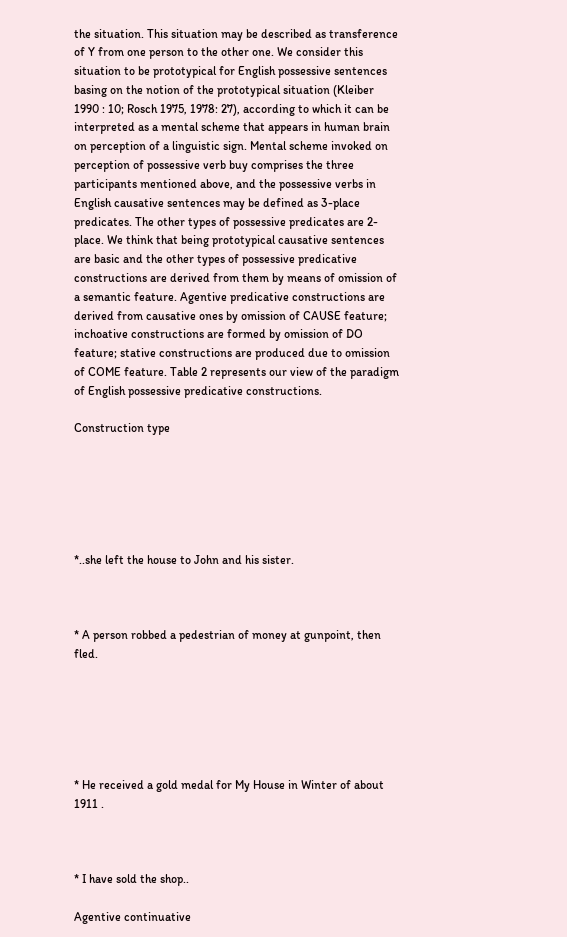the situation. This situation may be described as transference of Y from one person to the other one. We consider this situation to be prototypical for English possessive sentences basing on the notion of the prototypical situation (Kleiber 1990 : 10; Rosch 1975, 1978: 27), according to which it can be interpreted as a mental scheme that appears in human brain on perception of a linguistic sign. Mental scheme invoked on perception of possessive verb buy comprises the three participants mentioned above, and the possessive verbs in English causative sentences may be defined as 3-place predicates. The other types of possessive predicates are 2-place. We think that being prototypical causative sentences are basic and the other types of possessive predicative constructions are derived from them by means of omission of a semantic feature. Agentive predicative constructions are derived from causative ones by omission of CAUSE feature; inchoative constructions are formed by omission of DO feature; stative constructions are produced due to omission of COME feature. Table 2 represents our view of the paradigm of English possessive predicative constructions.

Construction type






*..she left the house to John and his sister.



* A person robbed a pedestrian of money at gunpoint, then fled.






* He received a gold medal for My House in Winter of about 1911 .



* I have sold the shop..

Agentive continuative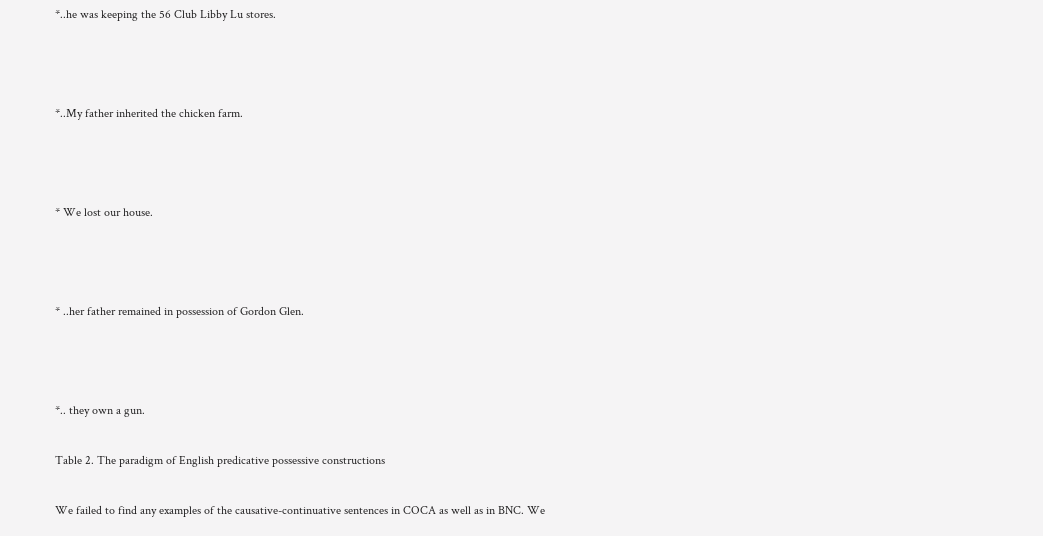*..he was keeping the 56 Club Libby Lu stores.



*..My father inherited the chicken farm.



* We lost our house.



* ..her father remained in possession of Gordon Glen.



*.. they own a gun.

Table 2. The paradigm of English predicative possessive constructions

We failed to find any examples of the causative-continuative sentences in COCA as well as in BNC. We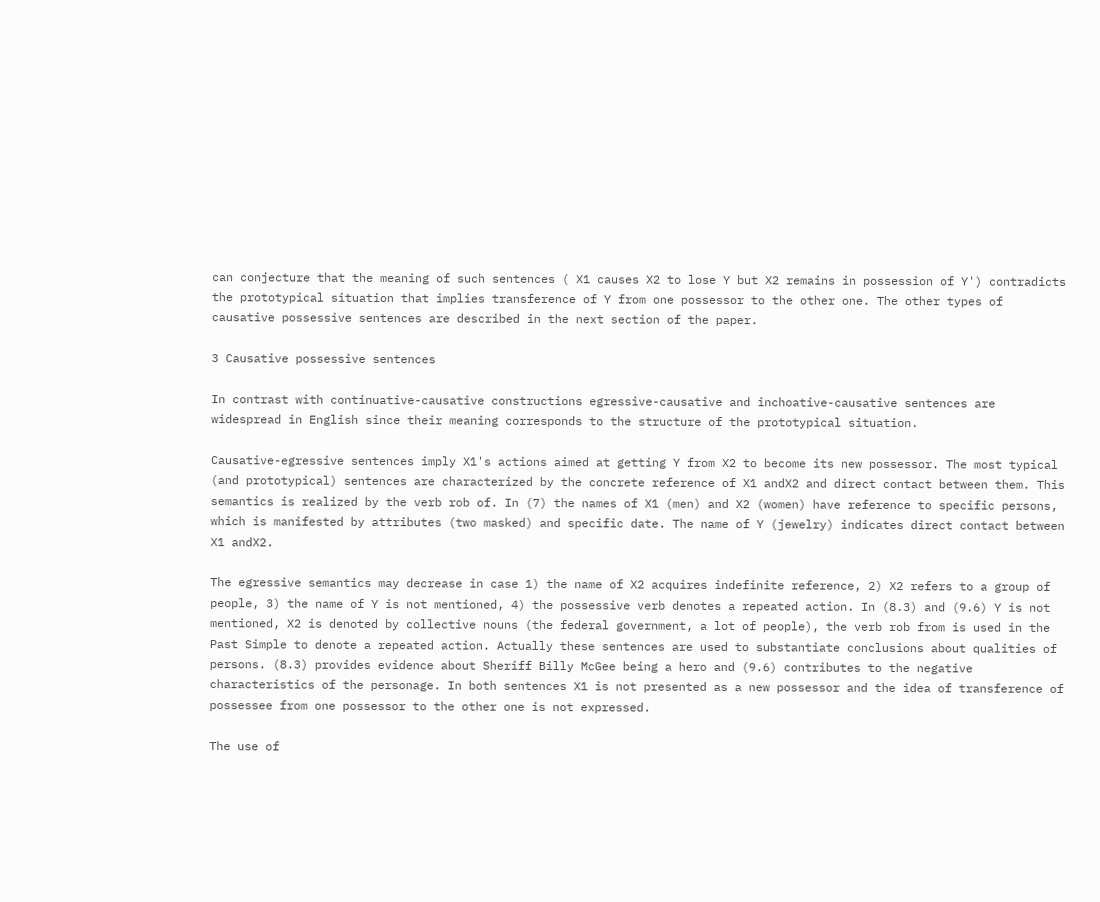can conjecture that the meaning of such sentences ( X1 causes X2 to lose Y but X2 remains in possession of Y') contradicts the prototypical situation that implies transference of Y from one possessor to the other one. The other types of causative possessive sentences are described in the next section of the paper.

3 Causative possessive sentences

In contrast with continuative-causative constructions egressive-causative and inchoative-causative sentences are widespread in English since their meaning corresponds to the structure of the prototypical situation.

Causative-egressive sentences imply X1's actions aimed at getting Y from X2 to become its new possessor. The most typical (and prototypical) sentences are characterized by the concrete reference of X1 andX2 and direct contact between them. This semantics is realized by the verb rob of. In (7) the names of X1 (men) and X2 (women) have reference to specific persons, which is manifested by attributes (two masked) and specific date. The name of Y (jewelry) indicates direct contact between X1 andX2.

The egressive semantics may decrease in case 1) the name of X2 acquires indefinite reference, 2) X2 refers to a group of people, 3) the name of Y is not mentioned, 4) the possessive verb denotes a repeated action. In (8.3) and (9.6) Y is not mentioned, X2 is denoted by collective nouns (the federal government, a lot of people), the verb rob from is used in the Past Simple to denote a repeated action. Actually these sentences are used to substantiate conclusions about qualities of persons. (8.3) provides evidence about Sheriff Billy McGee being a hero and (9.6) contributes to the negative characteristics of the personage. In both sentences X1 is not presented as a new possessor and the idea of transference of possessee from one possessor to the other one is not expressed.

The use of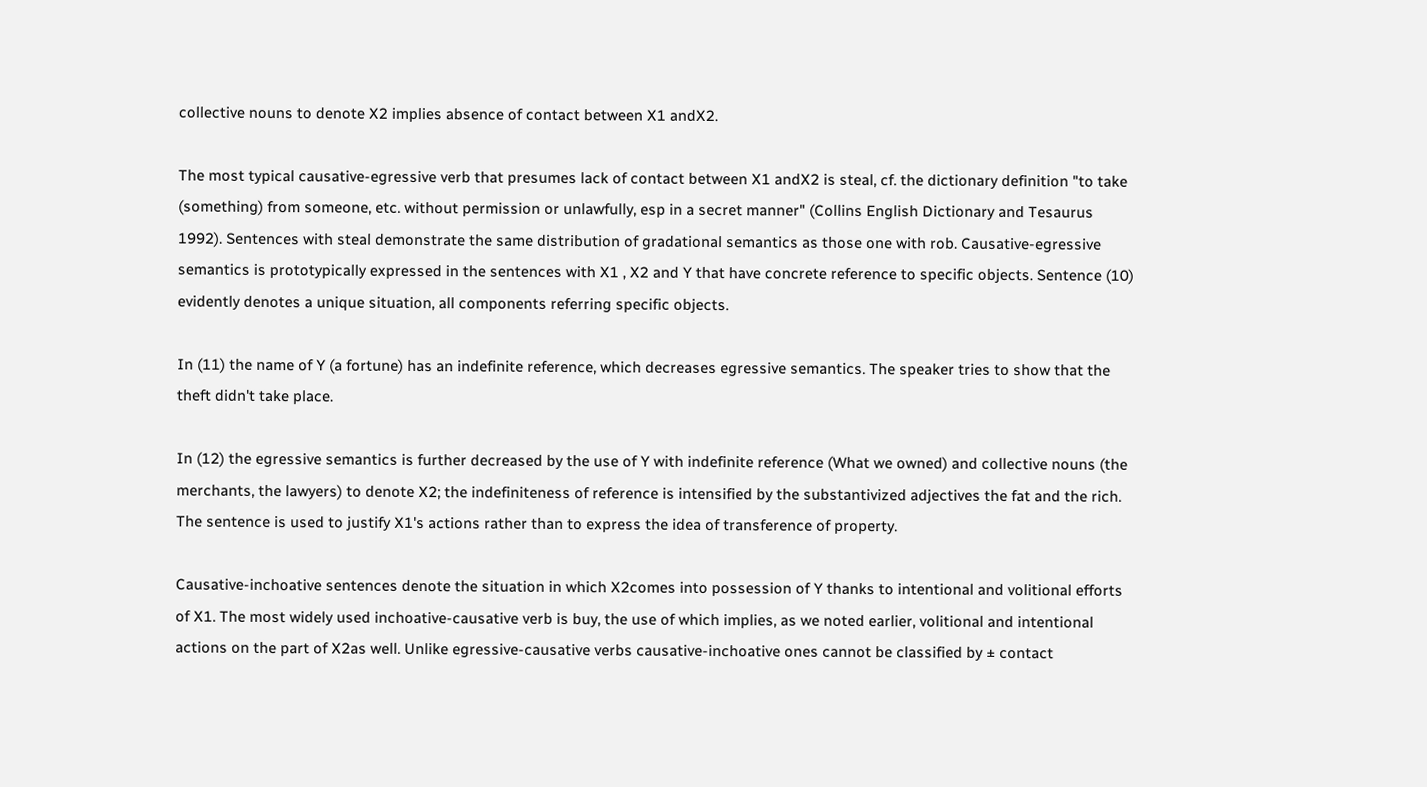collective nouns to denote X2 implies absence of contact between X1 andX2.

The most typical causative-egressive verb that presumes lack of contact between X1 andX2 is steal, cf. the dictionary definition "to take (something) from someone, etc. without permission or unlawfully, esp in a secret manner" (Collins English Dictionary and Tesaurus 1992). Sentences with steal demonstrate the same distribution of gradational semantics as those one with rob. Causative-egressive semantics is prototypically expressed in the sentences with X1 , X2 and Y that have concrete reference to specific objects. Sentence (10) evidently denotes a unique situation, all components referring specific objects.

In (11) the name of Y (a fortune) has an indefinite reference, which decreases egressive semantics. The speaker tries to show that the theft didn't take place.

In (12) the egressive semantics is further decreased by the use of Y with indefinite reference (What we owned) and collective nouns (the merchants, the lawyers) to denote X2; the indefiniteness of reference is intensified by the substantivized adjectives the fat and the rich. The sentence is used to justify X1's actions rather than to express the idea of transference of property.

Causative-inchoative sentences denote the situation in which X2comes into possession of Y thanks to intentional and volitional efforts of X1. The most widely used inchoative-causative verb is buy, the use of which implies, as we noted earlier, volitional and intentional actions on the part of X2as well. Unlike egressive-causative verbs causative-inchoative ones cannot be classified by ± contact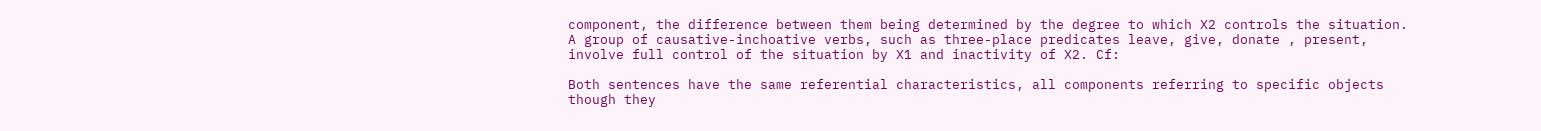component, the difference between them being determined by the degree to which X2 controls the situation. A group of causative-inchoative verbs, such as three-place predicates leave, give, donate , present, involve full control of the situation by X1 and inactivity of X2. Cf:

Both sentences have the same referential characteristics, all components referring to specific objects though they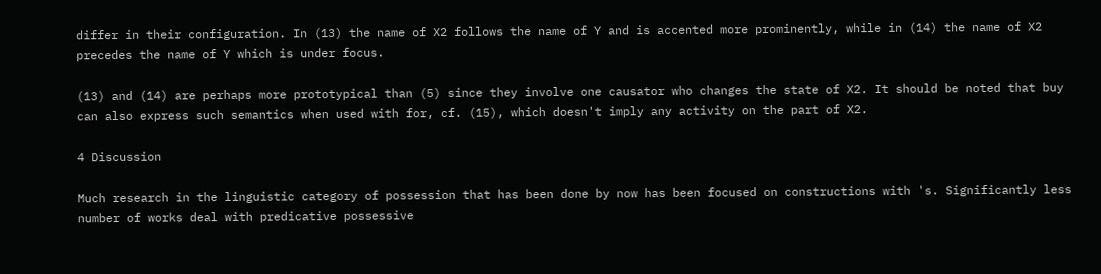differ in their configuration. In (13) the name of X2 follows the name of Y and is accented more prominently, while in (14) the name of X2 precedes the name of Y which is under focus.

(13) and (14) are perhaps more prototypical than (5) since they involve one causator who changes the state of X2. It should be noted that buy can also express such semantics when used with for, cf. (15), which doesn't imply any activity on the part of X2.

4 Discussion

Much research in the linguistic category of possession that has been done by now has been focused on constructions with 's. Significantly less number of works deal with predicative possessive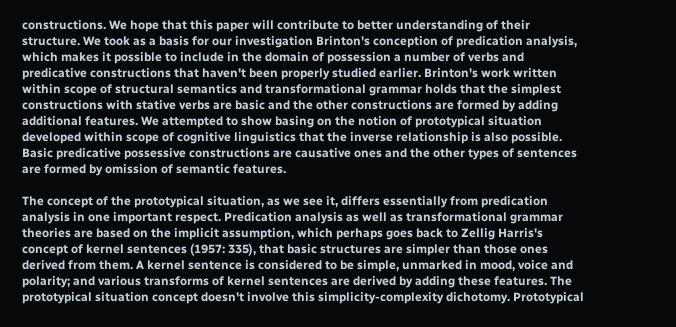constructions. We hope that this paper will contribute to better understanding of their structure. We took as a basis for our investigation Brinton's conception of predication analysis, which makes it possible to include in the domain of possession a number of verbs and predicative constructions that haven't been properly studied earlier. Brinton's work written within scope of structural semantics and transformational grammar holds that the simplest constructions with stative verbs are basic and the other constructions are formed by adding additional features. We attempted to show basing on the notion of prototypical situation developed within scope of cognitive linguistics that the inverse relationship is also possible. Basic predicative possessive constructions are causative ones and the other types of sentences are formed by omission of semantic features.

The concept of the prototypical situation, as we see it, differs essentially from predication analysis in one important respect. Predication analysis as well as transformational grammar theories are based on the implicit assumption, which perhaps goes back to Zellig Harris's concept of kernel sentences (1957: 335), that basic structures are simpler than those ones derived from them. A kernel sentence is considered to be simple, unmarked in mood, voice and polarity; and various transforms of kernel sentences are derived by adding these features. The prototypical situation concept doesn't involve this simplicity-complexity dichotomy. Prototypical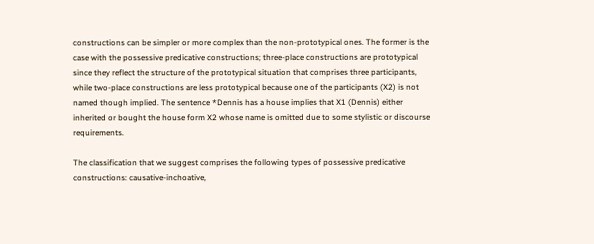constructions can be simpler or more complex than the non-prototypical ones. The former is the case with the possessive predicative constructions; three-place constructions are prototypical since they reflect the structure of the prototypical situation that comprises three participants, while two-place constructions are less prototypical because one of the participants (X2) is not named though implied. The sentence *Dennis has a house implies that X1 (Dennis) either inherited or bought the house form X2 whose name is omitted due to some stylistic or discourse requirements.

The classification that we suggest comprises the following types of possessive predicative constructions: causative-inchoative,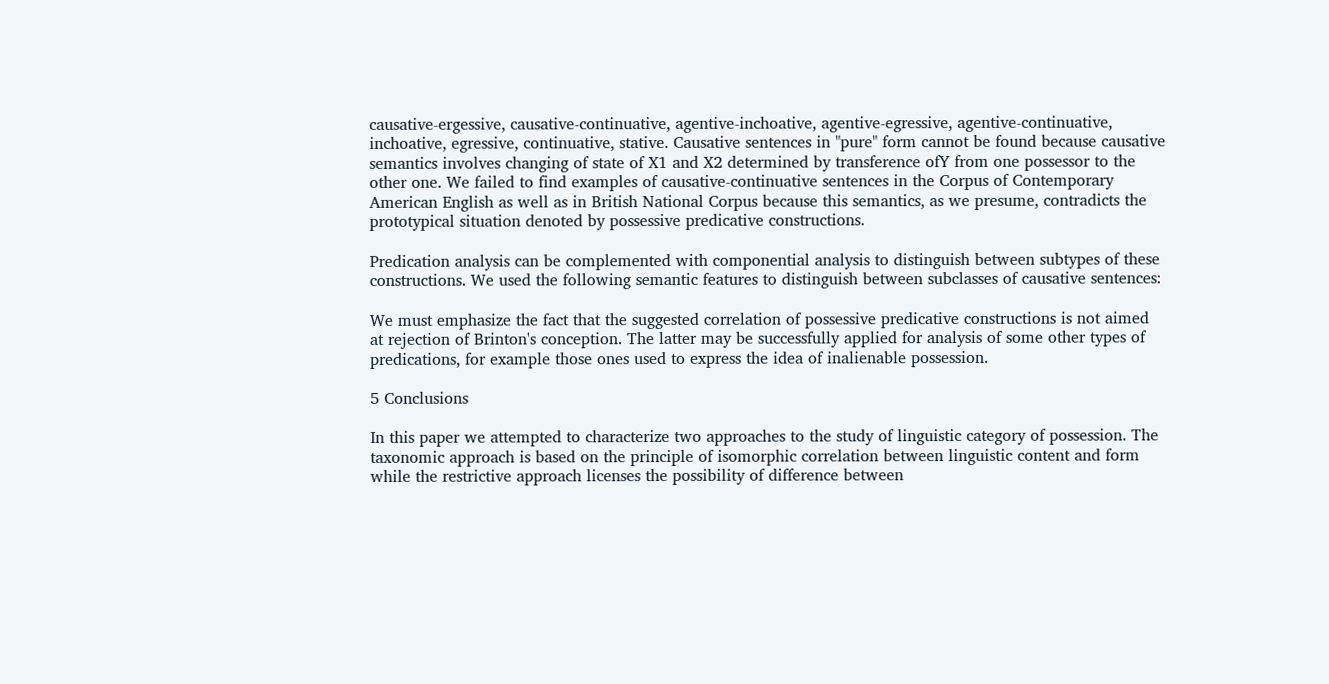causative-ergessive, causative-continuative, agentive-inchoative, agentive-egressive, agentive-continuative, inchoative, egressive, continuative, stative. Causative sentences in "pure" form cannot be found because causative semantics involves changing of state of X1 and X2 determined by transference ofY from one possessor to the other one. We failed to find examples of causative-continuative sentences in the Corpus of Contemporary American English as well as in British National Corpus because this semantics, as we presume, contradicts the prototypical situation denoted by possessive predicative constructions.

Predication analysis can be complemented with componential analysis to distinguish between subtypes of these constructions. We used the following semantic features to distinguish between subclasses of causative sentences:

We must emphasize the fact that the suggested correlation of possessive predicative constructions is not aimed at rejection of Brinton's conception. The latter may be successfully applied for analysis of some other types of predications, for example those ones used to express the idea of inalienable possession.

5 Conclusions

In this paper we attempted to characterize two approaches to the study of linguistic category of possession. The taxonomic approach is based on the principle of isomorphic correlation between linguistic content and form while the restrictive approach licenses the possibility of difference between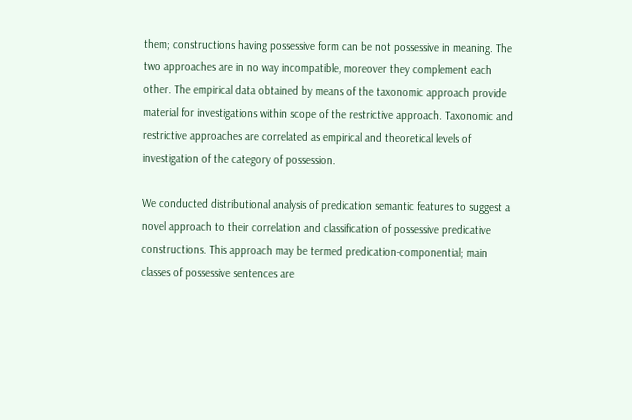them; constructions having possessive form can be not possessive in meaning. The two approaches are in no way incompatible, moreover they complement each other. The empirical data obtained by means of the taxonomic approach provide material for investigations within scope of the restrictive approach. Taxonomic and restrictive approaches are correlated as empirical and theoretical levels of investigation of the category of possession.

We conducted distributional analysis of predication semantic features to suggest a novel approach to their correlation and classification of possessive predicative constructions. This approach may be termed predication-componential; main classes of possessive sentences are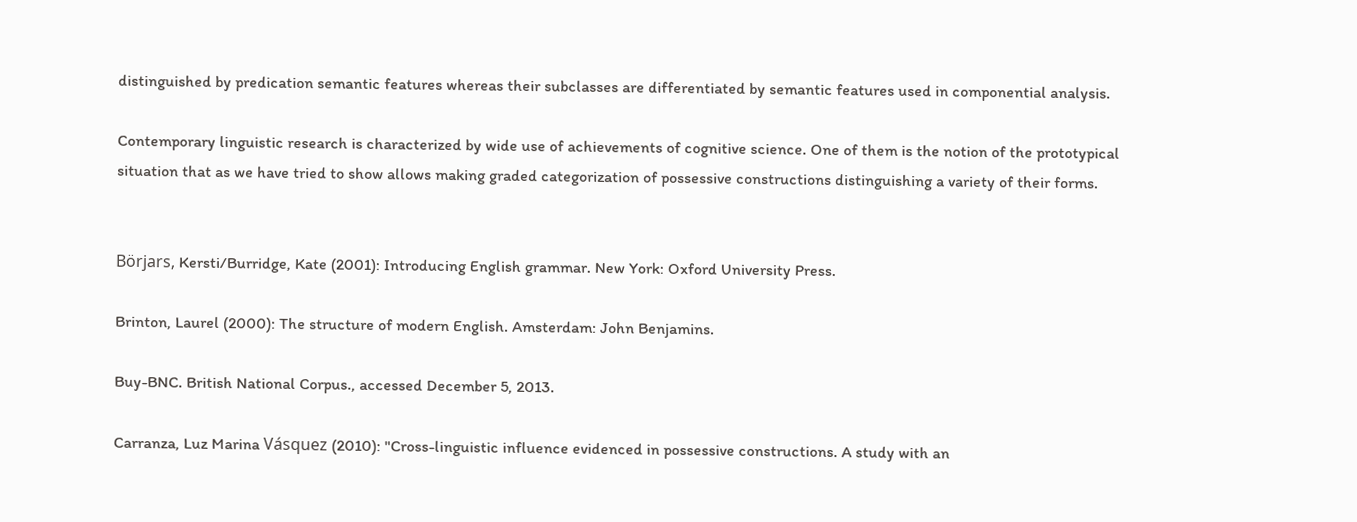distinguished by predication semantic features whereas their subclasses are differentiated by semantic features used in componential analysis.

Contemporary linguistic research is characterized by wide use of achievements of cognitive science. One of them is the notion of the prototypical situation that as we have tried to show allows making graded categorization of possessive constructions distinguishing a variety of their forms.


Börjars, Kersti/Burridge, Kate (2001): Introducing English grammar. New York: Oxford University Press.

Brinton, Laurel (2000): The structure of modern English. Amsterdam: John Benjamins.

Buy-BNC. British National Corpus., accessed December 5, 2013.

Carranza, Luz Marina Vásquez (2010): "Cross-linguistic influence evidenced in possessive constructions. A study with an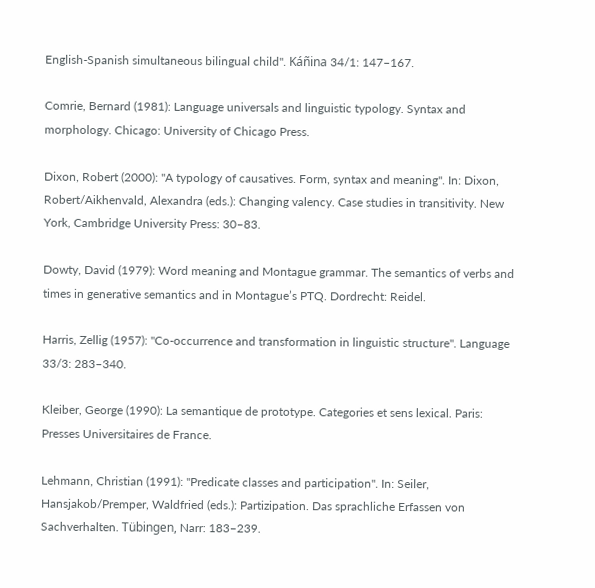English-Spanish simultaneous bilingual child". Káñina 34/1: 147–167.

Comrie, Bernard (1981): Language universals and linguistic typology. Syntax and morphology. Chicago: University of Chicago Press.

Dixon, Robert (2000): "A typology of causatives. Form, syntax and meaning". In: Dixon, Robert/Aikhenvald, Alexandra (eds.): Changing valency. Case studies in transitivity. New York, Cambridge University Press: 30–83.

Dowty, David (1979): Word meaning and Montague grammar. The semantics of verbs and times in generative semantics and in Montague’s PTQ. Dordrecht: Reidel.

Harris, Zellig (1957): "Co-occurrence and transformation in linguistic structure". Language 33/3: 283–340.

Kleiber, George (1990): La semantique de prototype. Categories et sens lexical. Paris: Presses Universitaires de France.

Lehmann, Christian (1991): "Predicate classes and participation". In: Seiler, Hansjakob/Premper, Waldfried (eds.): Partizipation. Das sprachliche Erfassen von Sachverhalten. Tübingen, Narr: 183–239.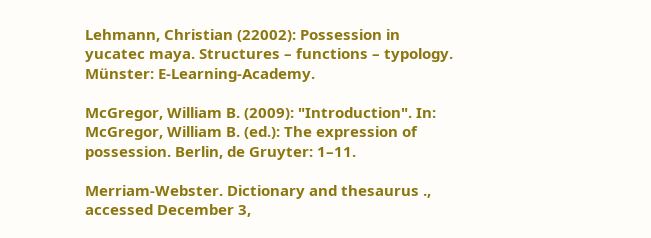Lehmann, Christian (22002): Possession in yucatec maya. Structures – functions – typology. Münster: E-Learning-Academy.

McGregor, William B. (2009): "Introduction". In: McGregor, William B. (ed.): The expression of possession. Berlin, de Gruyter: 1–11.

Merriam-Webster. Dictionary and thesaurus ., accessed December 3,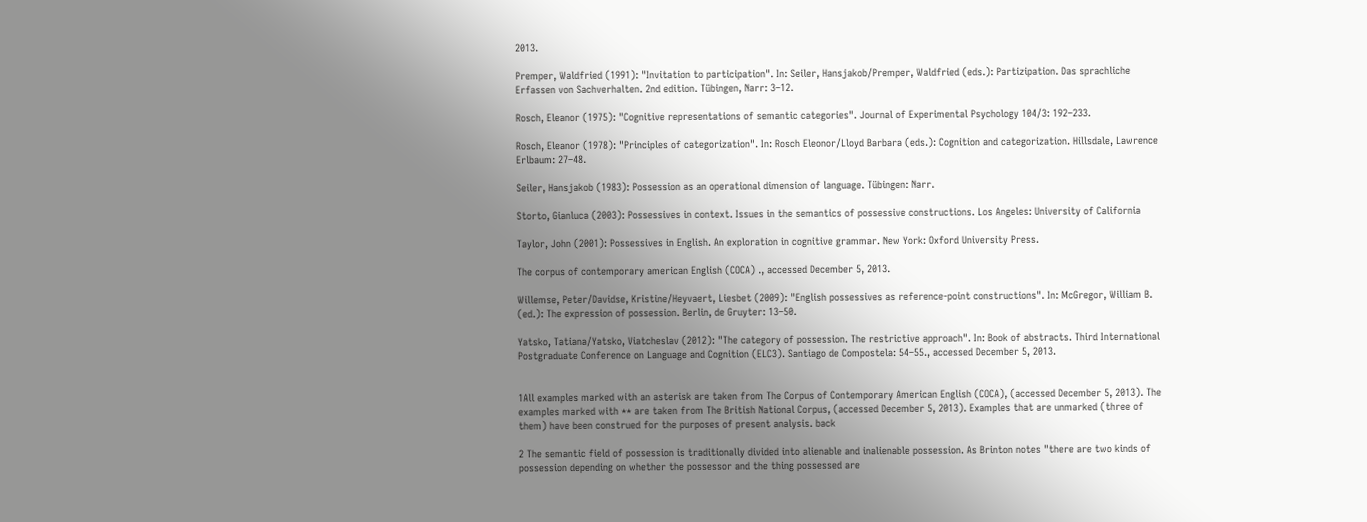2013.

Premper, Waldfried (1991): "Invitation to participation". In: Seiler, Hansjakob/Premper, Waldfried (eds.): Partizipation. Das sprachliche Erfassen von Sachverhalten. 2nd edition. Tübingen, Narr: 3–12.

Rosch, Eleanor (1975): "Cognitive representations of semantic categories". Journal of Experimental Psychology 104/3: 192–233.

Rosch, Eleanor (1978): "Principles of categorization". In: Rosch Eleonor/Lloyd Barbara (eds.): Cognition and categorization. Hillsdale, Lawrence Erlbaum: 27–48.

Seiler, Hansjakob (1983): Possession as an operational dimension of language. Tübingen: Narr.

Storto, Gianluca (2003): Possessives in context. Issues in the semantics of possessive constructions. Los Angeles: University of California

Taylor, John (2001): Possessives in English. An exploration in cognitive grammar. New York: Oxford University Press.

The corpus of contemporary american English (COCA) ., accessed December 5, 2013.

Willemse, Peter/Davidse, Kristine/Heyvaert, Liesbet (2009): "English possessives as reference-point constructions". In: McGregor, William B. (ed.): The expression of possession. Berlin, de Gruyter: 13–50.

Yatsko, Tatiana/Yatsko, Viatcheslav (2012): "The category of possession. The restrictive approach". In: Book of abstracts. Third International Postgraduate Conference on Language and Cognition (ELC3). Santiago de Compostela: 54–55., accessed December 5, 2013.


1All examples marked with an asterisk are taken from The Corpus of Contemporary American English (COCA), (accessed December 5, 2013). The examples marked with ** are taken from The British National Corpus, (accessed December 5, 2013). Examples that are unmarked (three of them) have been construed for the purposes of present analysis. back

2 The semantic field of possession is traditionally divided into alienable and inalienable possession. As Brinton notes "there are two kinds of possession depending on whether the possessor and the thing possessed are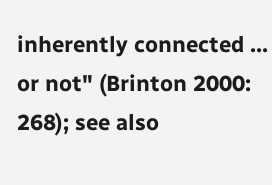inherently connected ... or not" (Brinton 2000: 268); see also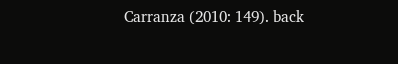Carranza (2010: 149). back